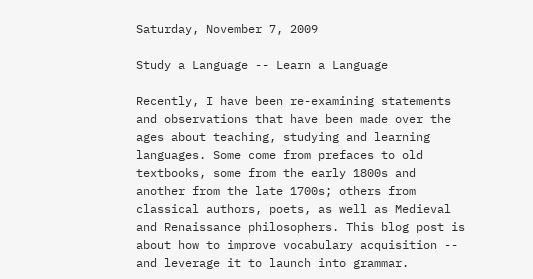Saturday, November 7, 2009

Study a Language -- Learn a Language

Recently, I have been re-examining statements and observations that have been made over the ages about teaching, studying and learning languages. Some come from prefaces to old textbooks, some from the early 1800s and another from the late 1700s; others from classical authors, poets, as well as Medieval and Renaissance philosophers. This blog post is about how to improve vocabulary acquisition -- and leverage it to launch into grammar.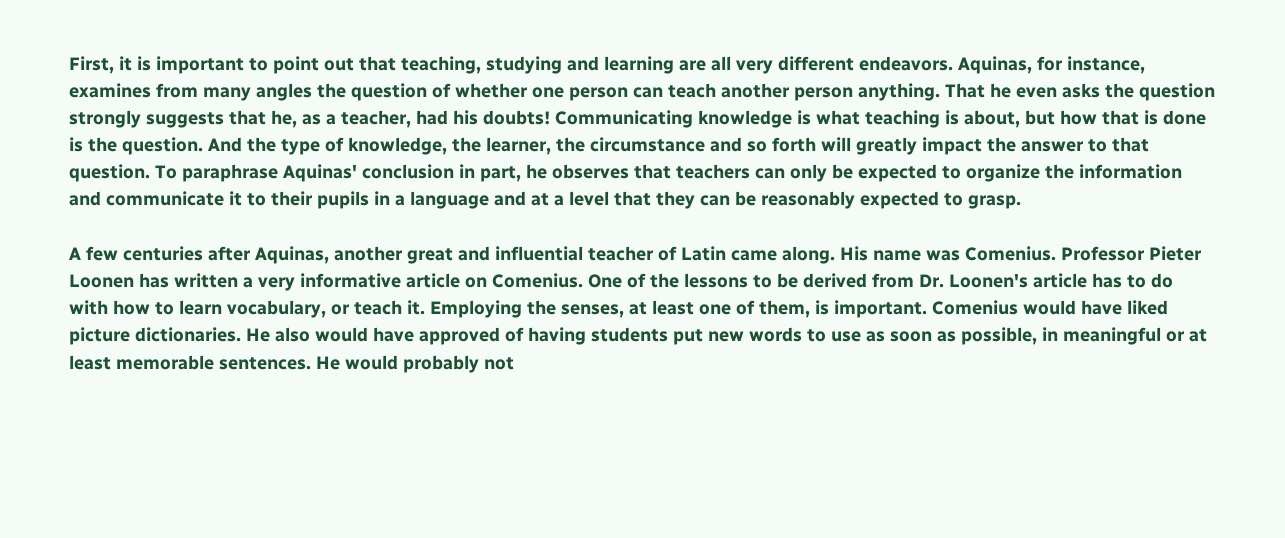First, it is important to point out that teaching, studying and learning are all very different endeavors. Aquinas, for instance, examines from many angles the question of whether one person can teach another person anything. That he even asks the question strongly suggests that he, as a teacher, had his doubts! Communicating knowledge is what teaching is about, but how that is done is the question. And the type of knowledge, the learner, the circumstance and so forth will greatly impact the answer to that question. To paraphrase Aquinas' conclusion in part, he observes that teachers can only be expected to organize the information and communicate it to their pupils in a language and at a level that they can be reasonably expected to grasp.

A few centuries after Aquinas, another great and influential teacher of Latin came along. His name was Comenius. Professor Pieter Loonen has written a very informative article on Comenius. One of the lessons to be derived from Dr. Loonen's article has to do with how to learn vocabulary, or teach it. Employing the senses, at least one of them, is important. Comenius would have liked picture dictionaries. He also would have approved of having students put new words to use as soon as possible, in meaningful or at least memorable sentences. He would probably not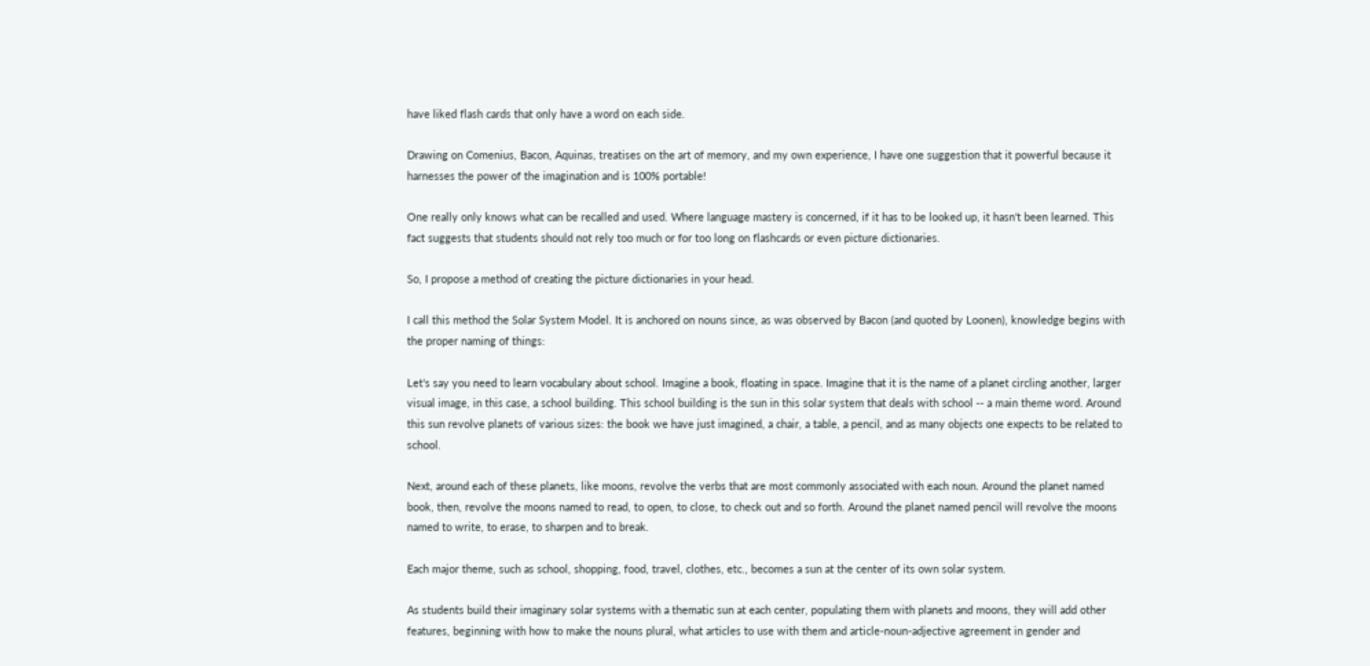have liked flash cards that only have a word on each side.

Drawing on Comenius, Bacon, Aquinas, treatises on the art of memory, and my own experience, I have one suggestion that it powerful because it harnesses the power of the imagination and is 100% portable!

One really only knows what can be recalled and used. Where language mastery is concerned, if it has to be looked up, it hasn't been learned. This fact suggests that students should not rely too much or for too long on flashcards or even picture dictionaries.

So, I propose a method of creating the picture dictionaries in your head.

I call this method the Solar System Model. It is anchored on nouns since, as was observed by Bacon (and quoted by Loonen), knowledge begins with the proper naming of things:

Let's say you need to learn vocabulary about school. Imagine a book, floating in space. Imagine that it is the name of a planet circling another, larger visual image, in this case, a school building. This school building is the sun in this solar system that deals with school -- a main theme word. Around this sun revolve planets of various sizes: the book we have just imagined, a chair, a table, a pencil, and as many objects one expects to be related to school.

Next, around each of these planets, like moons, revolve the verbs that are most commonly associated with each noun. Around the planet named book, then, revolve the moons named to read, to open, to close, to check out and so forth. Around the planet named pencil will revolve the moons named to write, to erase, to sharpen and to break.

Each major theme, such as school, shopping, food, travel, clothes, etc., becomes a sun at the center of its own solar system.

As students build their imaginary solar systems with a thematic sun at each center, populating them with planets and moons, they will add other features, beginning with how to make the nouns plural, what articles to use with them and article-noun-adjective agreement in gender and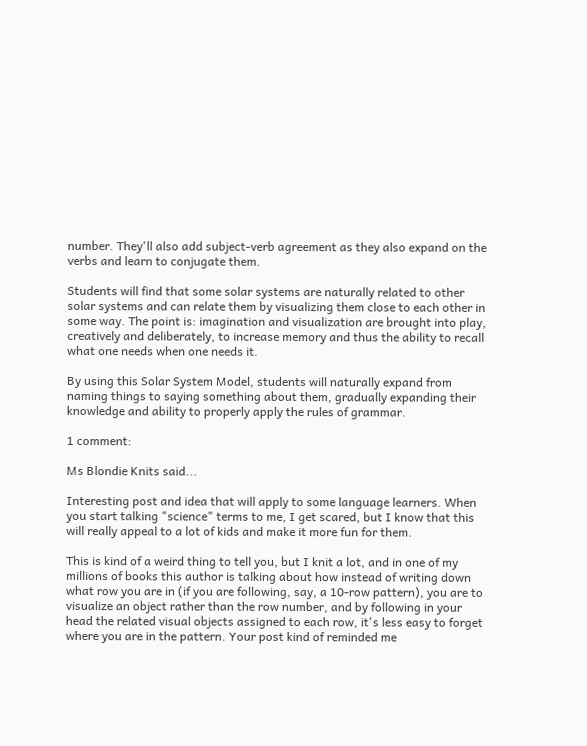number. They'll also add subject-verb agreement as they also expand on the verbs and learn to conjugate them.

Students will find that some solar systems are naturally related to other solar systems and can relate them by visualizing them close to each other in some way. The point is: imagination and visualization are brought into play, creatively and deliberately, to increase memory and thus the ability to recall what one needs when one needs it.

By using this Solar System Model, students will naturally expand from naming things to saying something about them, gradually expanding their knowledge and ability to properly apply the rules of grammar.

1 comment:

Ms Blondie Knits said...

Interesting post and idea that will apply to some language learners. When you start talking "science" terms to me, I get scared, but I know that this will really appeal to a lot of kids and make it more fun for them.

This is kind of a weird thing to tell you, but I knit a lot, and in one of my millions of books this author is talking about how instead of writing down what row you are in (if you are following, say, a 10-row pattern), you are to visualize an object rather than the row number, and by following in your head the related visual objects assigned to each row, it's less easy to forget where you are in the pattern. Your post kind of reminded me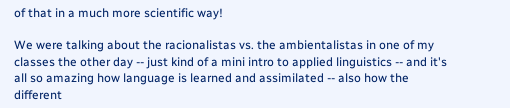of that in a much more scientific way!

We were talking about the racionalistas vs. the ambientalistas in one of my classes the other day -- just kind of a mini intro to applied linguistics -- and it's all so amazing how language is learned and assimilated -- also how the different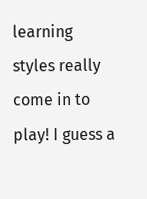learning styles really come in to play! I guess a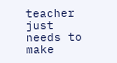teacher just needs to make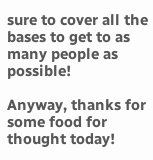sure to cover all the bases to get to as many people as possible!

Anyway, thanks for some food for thought today!